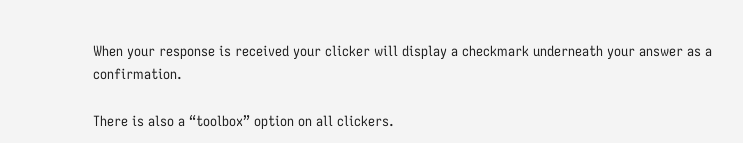When your response is received your clicker will display a checkmark underneath your answer as a confirmation.

There is also a “toolbox” option on all clickers.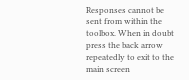Responses cannot be sent from within the toolbox. When in doubt press the back arrow repeatedly to exit to the main screen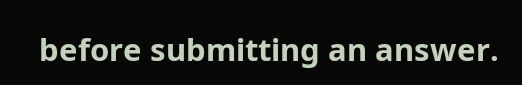before submitting an answer.